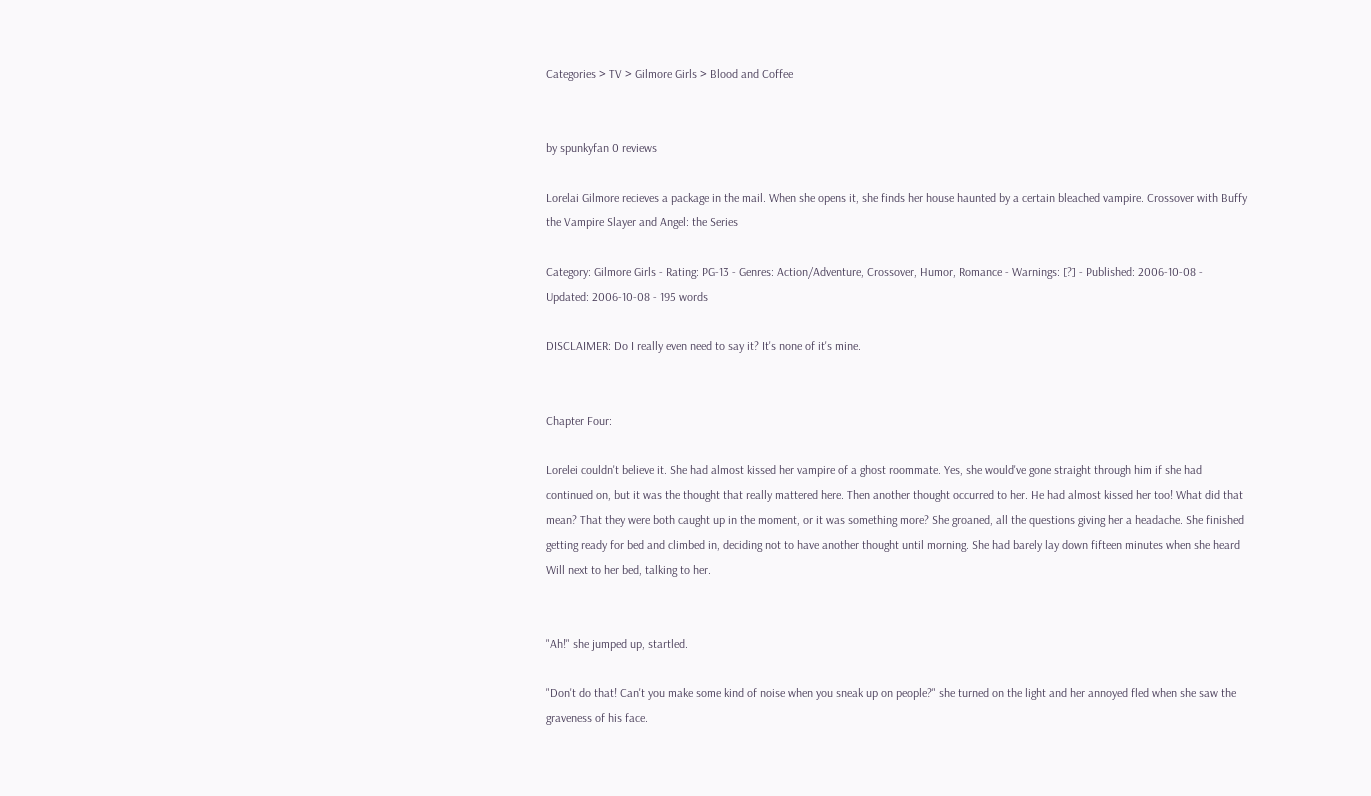Categories > TV > Gilmore Girls > Blood and Coffee


by spunkyfan 0 reviews

Lorelai Gilmore recieves a package in the mail. When she opens it, she finds her house haunted by a certain bleached vampire. Crossover with Buffy the Vampire Slayer and Angel: the Series

Category: Gilmore Girls - Rating: PG-13 - Genres: Action/Adventure, Crossover, Humor, Romance - Warnings: [?] - Published: 2006-10-08 - Updated: 2006-10-08 - 195 words

DISCLAIMER: Do I really even need to say it? It's none of it's mine.


Chapter Four:

Lorelei couldn't believe it. She had almost kissed her vampire of a ghost roommate. Yes, she would've gone straight through him if she had continued on, but it was the thought that really mattered here. Then another thought occurred to her. He had almost kissed her too! What did that mean? That they were both caught up in the moment, or it was something more? She groaned, all the questions giving her a headache. She finished getting ready for bed and climbed in, deciding not to have another thought until morning. She had barely lay down fifteen minutes when she heard Will next to her bed, talking to her.


"Ah!" she jumped up, startled.

"Don't do that! Can't you make some kind of noise when you sneak up on people?" she turned on the light and her annoyed fled when she saw the graveness of his face.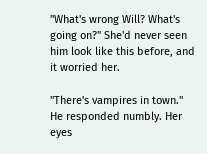"What's wrong Will? What's going on?" She'd never seen him look like this before, and it worried her.

"There's vampires in town." He responded numbly. Her eyes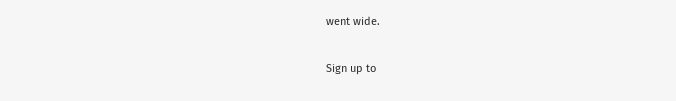went wide.

Sign up to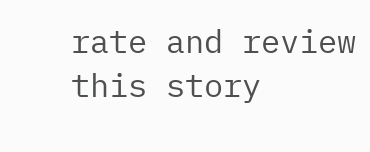rate and review this story